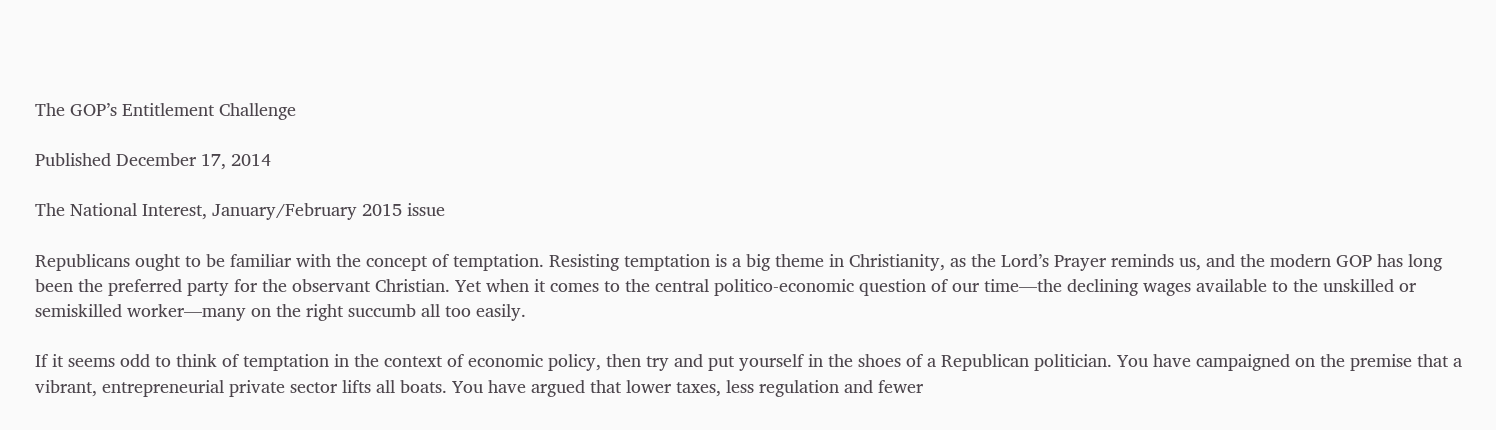The GOP’s Entitlement Challenge

Published December 17, 2014

The National Interest, January/February 2015 issue

Republicans ought to be familiar with the concept of temptation. Resisting temptation is a big theme in Christianity, as the Lord’s Prayer reminds us, and the modern GOP has long been the preferred party for the observant Christian. Yet when it comes to the central politico-economic question of our time—the declining wages available to the unskilled or semiskilled worker—many on the right succumb all too easily.

If it seems odd to think of temptation in the context of economic policy, then try and put yourself in the shoes of a Republican politician. You have campaigned on the premise that a vibrant, entrepreneurial private sector lifts all boats. You have argued that lower taxes, less regulation and fewer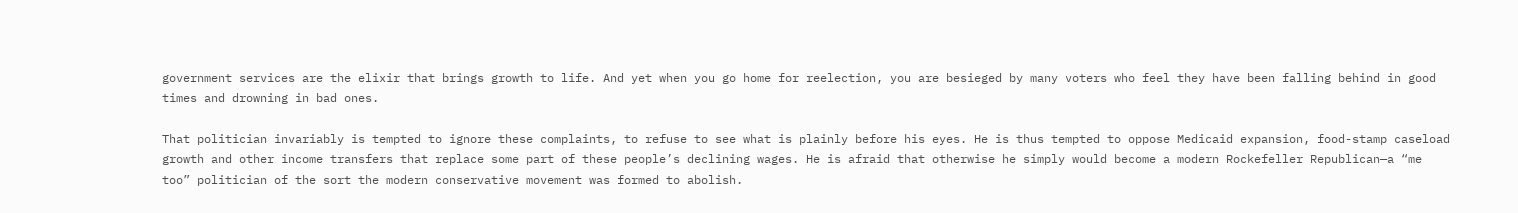government services are the elixir that brings growth to life. And yet when you go home for reelection, you are besieged by many voters who feel they have been falling behind in good times and drowning in bad ones.

That politician invariably is tempted to ignore these complaints, to refuse to see what is plainly before his eyes. He is thus tempted to oppose Medicaid expansion, food-stamp caseload growth and other income transfers that replace some part of these people’s declining wages. He is afraid that otherwise he simply would become a modern Rockefeller Republican—a “me too” politician of the sort the modern conservative movement was formed to abolish.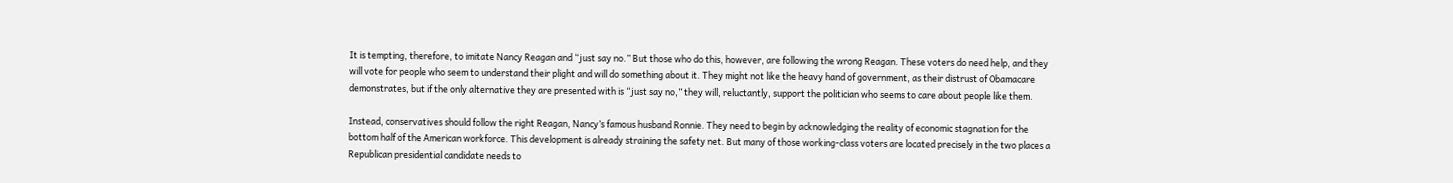It is tempting, therefore, to imitate Nancy Reagan and “just say no.” But those who do this, however, are following the wrong Reagan. These voters do need help, and they will vote for people who seem to understand their plight and will do something about it. They might not like the heavy hand of government, as their distrust of Obamacare demonstrates, but if the only alternative they are presented with is “just say no,” they will, reluctantly, support the politician who seems to care about people like them.

Instead, conservatives should follow the right Reagan, Nancy’s famous husband Ronnie. They need to begin by acknowledging the reality of economic stagnation for the bottom half of the American workforce. This development is already straining the safety net. But many of those working-class voters are located precisely in the two places a Republican presidential candidate needs to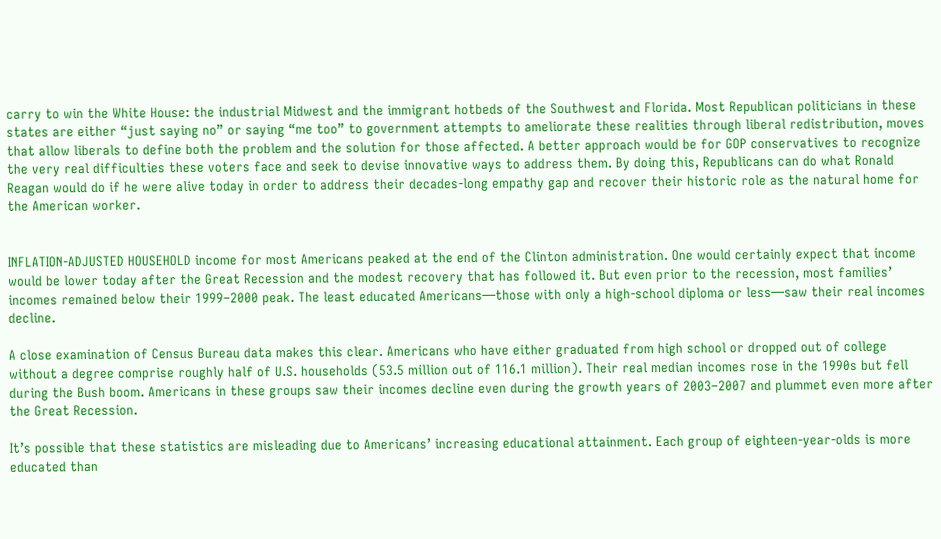carry to win the White House: the industrial Midwest and the immigrant hotbeds of the Southwest and Florida. Most Republican politicians in these states are either “just saying no” or saying “me too” to government attempts to ameliorate these realities through liberal redistribution, moves that allow liberals to define both the problem and the solution for those affected. A better approach would be for GOP conservatives to recognize the very real difficulties these voters face and seek to devise innovative ways to address them. By doing this, Republicans can do what Ronald Reagan would do if he were alive today in order to address their decades-long empathy gap and recover their historic role as the natural home for the American worker.


INFLATION-ADJUSTED HOUSEHOLD income for most Americans peaked at the end of the Clinton administration. One would certainly expect that income would be lower today after the Great Recession and the modest recovery that has followed it. But even prior to the recession, most families’ incomes remained below their 1999–2000 peak. The least educated Americans—those with only a high-school diploma or less—saw their real incomes decline.

A close examination of Census Bureau data makes this clear. Americans who have either graduated from high school or dropped out of college without a degree comprise roughly half of U.S. households (53.5 million out of 116.1 million). Their real median incomes rose in the 1990s but fell during the Bush boom. Americans in these groups saw their incomes decline even during the growth years of 2003–2007 and plummet even more after the Great Recession.

It’s possible that these statistics are misleading due to Americans’ increasing educational attainment. Each group of eighteen-year-olds is more educated than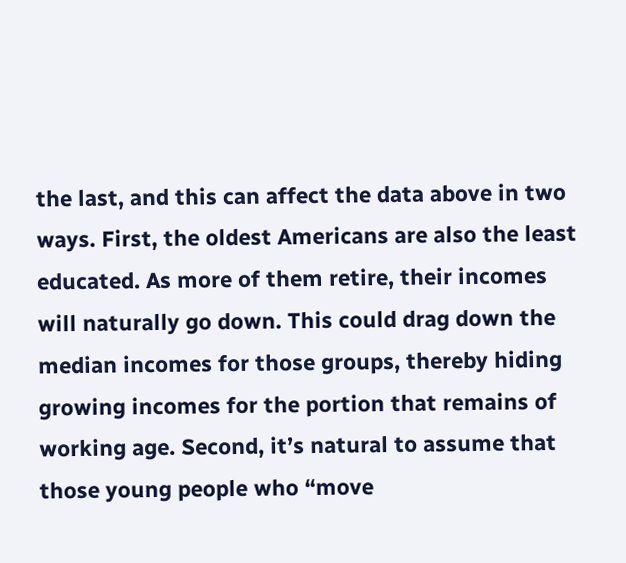the last, and this can affect the data above in two ways. First, the oldest Americans are also the least educated. As more of them retire, their incomes will naturally go down. This could drag down the median incomes for those groups, thereby hiding growing incomes for the portion that remains of working age. Second, it’s natural to assume that those young people who “move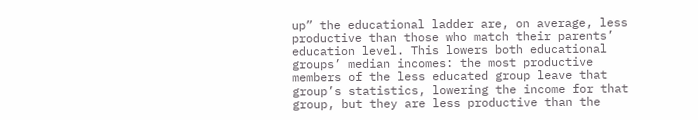up” the educational ladder are, on average, less productive than those who match their parents’ education level. This lowers both educational groups’ median incomes: the most productive members of the less educated group leave that group’s statistics, lowering the income for that group, but they are less productive than the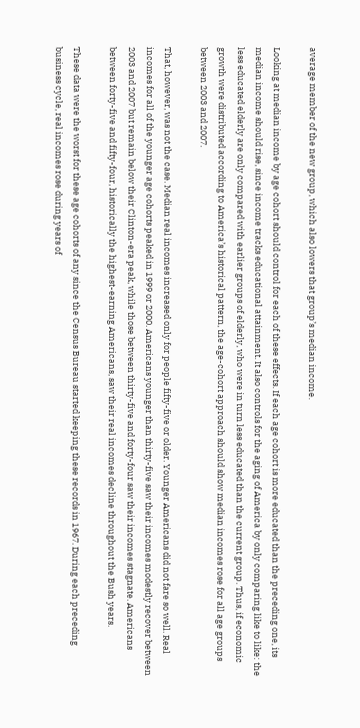average member of the new group, which also lowers that group’s median income.

Looking at median income by age cohort should control for each of these effects. If each age cohort is more educated than the preceding one, its median income should rise, since income tracks educational attainment. It also controls for the aging of America by only comparing like to like: the less educated elderly are only compared with earlier groups of elderly, who were in turn less educated than the current group. Thus, if economic growth were distributed according to America’s historical pattern, the age-cohort approach should show median incomes rose for all age groups between 2003 and 2007.

That, however, was not the case. Median real incomes increased only for people fifty-five or older. Younger Americans did not fare so well. Real incomes for all of the younger age cohorts peaked in 1999 or 2000. Americans younger than thirty-five saw their incomes modestly recover between 2003 and 2007 but remain below their Clinton-era peak, while those between thirty-five and forty-four saw their incomes stagnate. Americans between forty-five and fifty-four, historically the highest-earning Americans, saw their real incomes decline throughout the Bush years.

These data were the worst for these age cohorts of any since the Census Bureau started keeping these records in 1967. During each preceding business cycle, real incomes rose during years of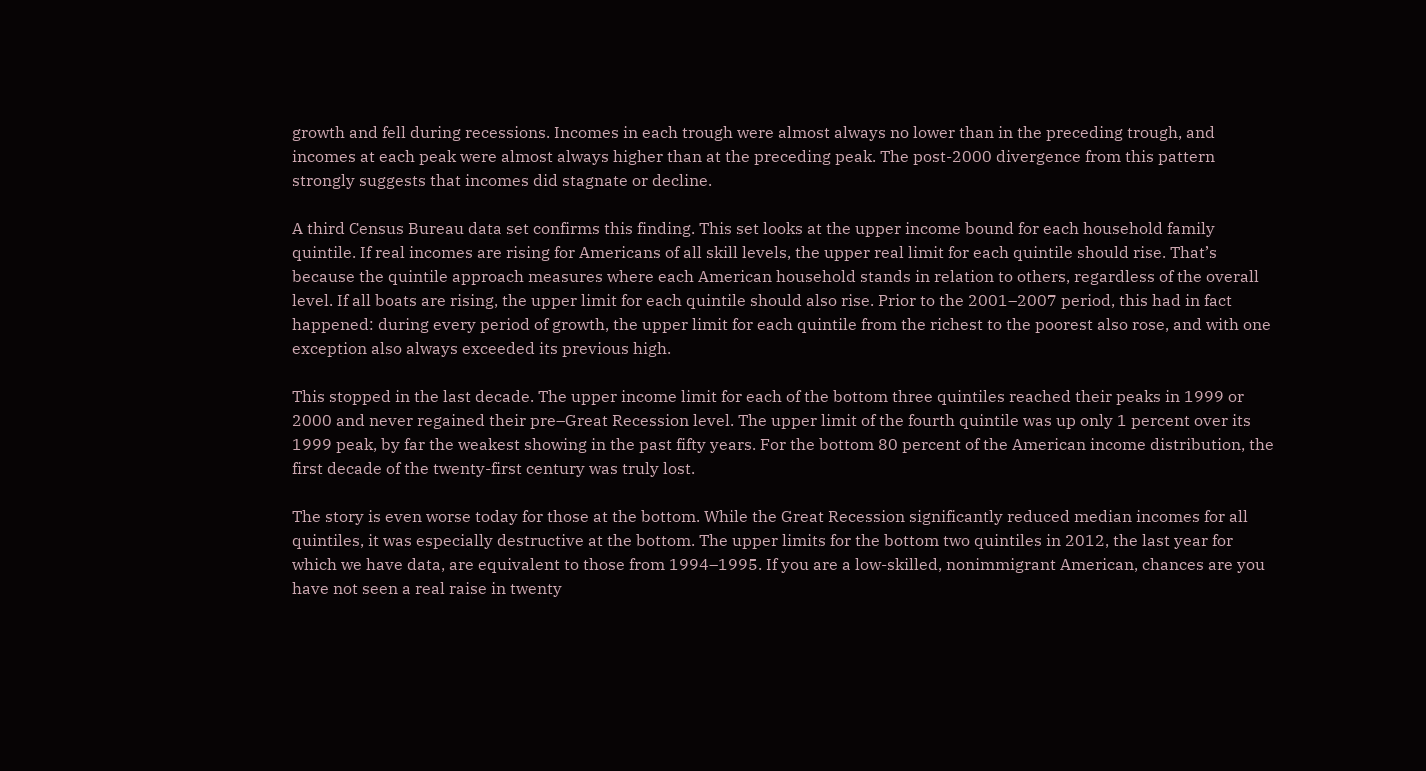growth and fell during recessions. Incomes in each trough were almost always no lower than in the preceding trough, and incomes at each peak were almost always higher than at the preceding peak. The post-2000 divergence from this pattern strongly suggests that incomes did stagnate or decline.

A third Census Bureau data set confirms this finding. This set looks at the upper income bound for each household family quintile. If real incomes are rising for Americans of all skill levels, the upper real limit for each quintile should rise. That’s because the quintile approach measures where each American household stands in relation to others, regardless of the overall level. If all boats are rising, the upper limit for each quintile should also rise. Prior to the 2001–2007 period, this had in fact happened: during every period of growth, the upper limit for each quintile from the richest to the poorest also rose, and with one exception also always exceeded its previous high.

This stopped in the last decade. The upper income limit for each of the bottom three quintiles reached their peaks in 1999 or 2000 and never regained their pre–Great Recession level. The upper limit of the fourth quintile was up only 1 percent over its 1999 peak, by far the weakest showing in the past fifty years. For the bottom 80 percent of the American income distribution, the first decade of the twenty-first century was truly lost.

The story is even worse today for those at the bottom. While the Great Recession significantly reduced median incomes for all quintiles, it was especially destructive at the bottom. The upper limits for the bottom two quintiles in 2012, the last year for which we have data, are equivalent to those from 1994–1995. If you are a low-skilled, nonimmigrant American, chances are you have not seen a real raise in twenty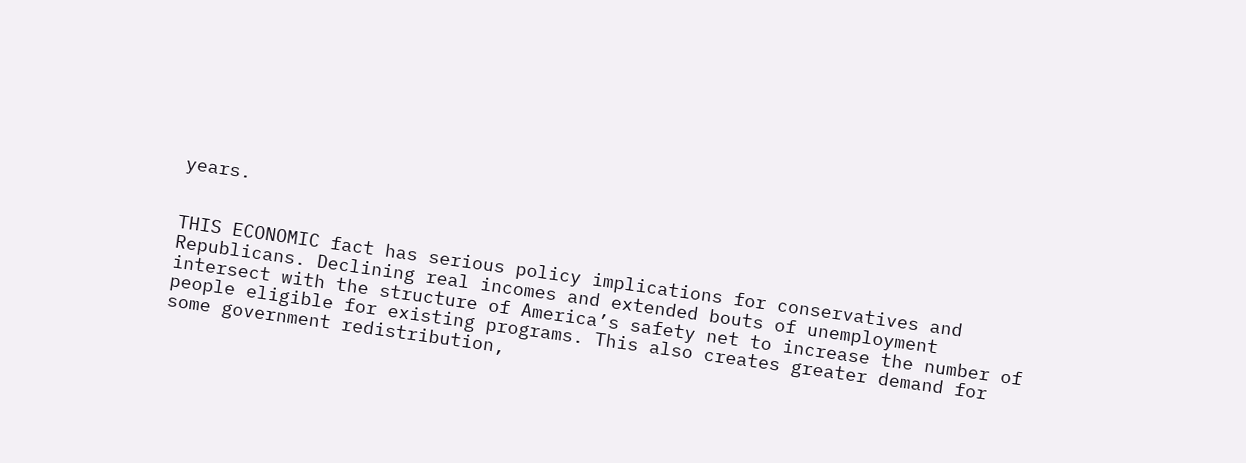years.


THIS ECONOMIC fact has serious policy implications for conservatives and Republicans. Declining real incomes and extended bouts of unemployment intersect with the structure of America’s safety net to increase the number of people eligible for existing programs. This also creates greater demand for some government redistribution,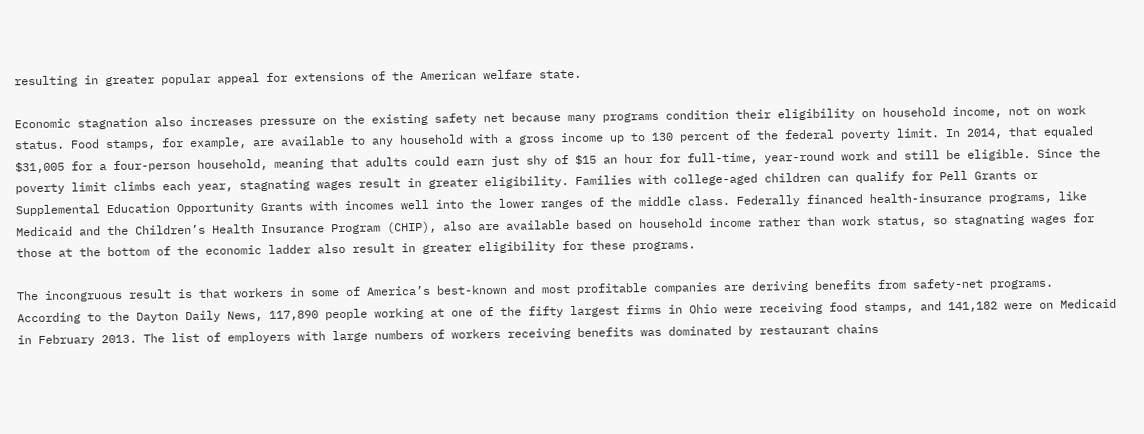resulting in greater popular appeal for extensions of the American welfare state.

Economic stagnation also increases pressure on the existing safety net because many programs condition their eligibility on household income, not on work status. Food stamps, for example, are available to any household with a gross income up to 130 percent of the federal poverty limit. In 2014, that equaled $31,005 for a four-person household, meaning that adults could earn just shy of $15 an hour for full-time, year-round work and still be eligible. Since the poverty limit climbs each year, stagnating wages result in greater eligibility. Families with college-aged children can qualify for Pell Grants or Supplemental Education Opportunity Grants with incomes well into the lower ranges of the middle class. Federally financed health-insurance programs, like Medicaid and the Children’s Health Insurance Program (CHIP), also are available based on household income rather than work status, so stagnating wages for those at the bottom of the economic ladder also result in greater eligibility for these programs.

The incongruous result is that workers in some of America’s best-known and most profitable companies are deriving benefits from safety-net programs. According to the Dayton Daily News, 117,890 people working at one of the fifty largest firms in Ohio were receiving food stamps, and 141,182 were on Medicaid in February 2013. The list of employers with large numbers of workers receiving benefits was dominated by restaurant chains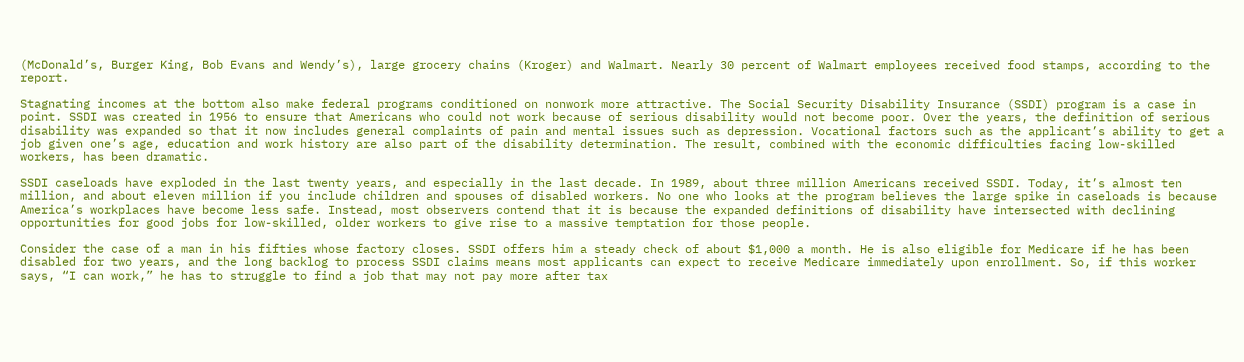(McDonald’s, Burger King, Bob Evans and Wendy’s), large grocery chains (Kroger) and Walmart. Nearly 30 percent of Walmart employees received food stamps, according to the report.

Stagnating incomes at the bottom also make federal programs conditioned on nonwork more attractive. The Social Security Disability Insurance (SSDI) program is a case in point. SSDI was created in 1956 to ensure that Americans who could not work because of serious disability would not become poor. Over the years, the definition of serious disability was expanded so that it now includes general complaints of pain and mental issues such as depression. Vocational factors such as the applicant’s ability to get a job given one’s age, education and work history are also part of the disability determination. The result, combined with the economic difficulties facing low-skilled workers, has been dramatic.

SSDI caseloads have exploded in the last twenty years, and especially in the last decade. In 1989, about three million Americans received SSDI. Today, it’s almost ten million, and about eleven million if you include children and spouses of disabled workers. No one who looks at the program believes the large spike in caseloads is because America’s workplaces have become less safe. Instead, most observers contend that it is because the expanded definitions of disability have intersected with declining opportunities for good jobs for low-skilled, older workers to give rise to a massive temptation for those people.

Consider the case of a man in his fifties whose factory closes. SSDI offers him a steady check of about $1,000 a month. He is also eligible for Medicare if he has been disabled for two years, and the long backlog to process SSDI claims means most applicants can expect to receive Medicare immediately upon enrollment. So, if this worker says, “I can work,” he has to struggle to find a job that may not pay more after tax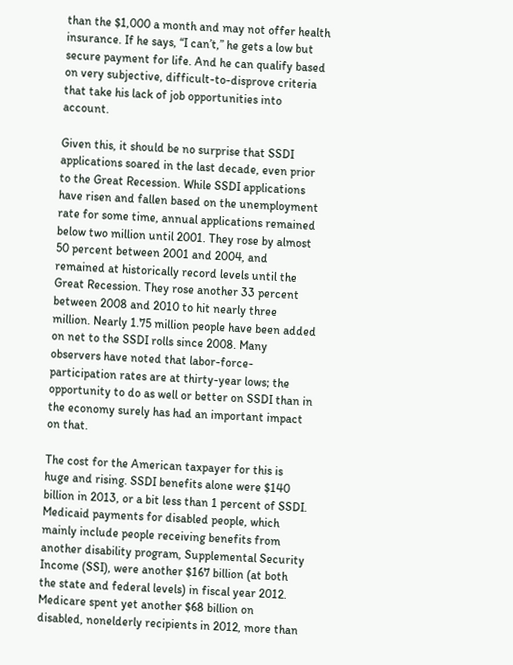than the $1,000 a month and may not offer health insurance. If he says, “I can’t,” he gets a low but secure payment for life. And he can qualify based on very subjective, difficult-to-disprove criteria that take his lack of job opportunities into account.

Given this, it should be no surprise that SSDI applications soared in the last decade, even prior to the Great Recession. While SSDI applications have risen and fallen based on the unemployment rate for some time, annual applications remained below two million until 2001. They rose by almost 50 percent between 2001 and 2004, and remained at historically record levels until the Great Recession. They rose another 33 percent between 2008 and 2010 to hit nearly three million. Nearly 1.75 million people have been added on net to the SSDI rolls since 2008. Many observers have noted that labor-force-participation rates are at thirty-year lows; the opportunity to do as well or better on SSDI than in the economy surely has had an important impact on that.

The cost for the American taxpayer for this is huge and rising. SSDI benefits alone were $140 billion in 2013, or a bit less than 1 percent of SSDI. Medicaid payments for disabled people, which mainly include people receiving benefits from another disability program, Supplemental Security Income (SSI), were another $167 billion (at both the state and federal levels) in fiscal year 2012. Medicare spent yet another $68 billion on disabled, nonelderly recipients in 2012, more than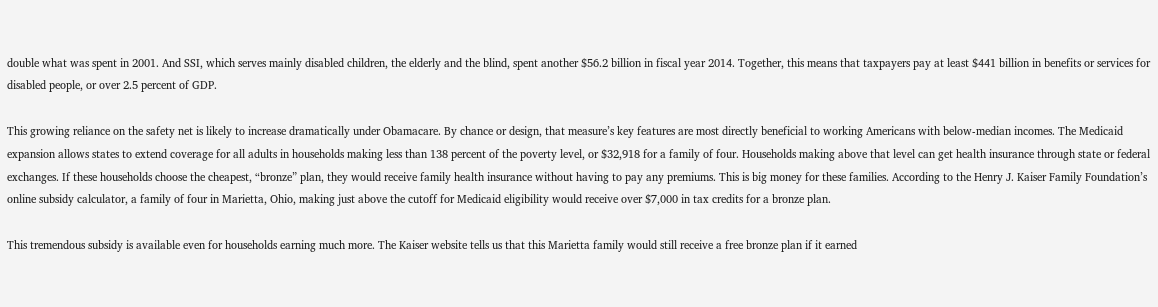double what was spent in 2001. And SSI, which serves mainly disabled children, the elderly and the blind, spent another $56.2 billion in fiscal year 2014. Together, this means that taxpayers pay at least $441 billion in benefits or services for disabled people, or over 2.5 percent of GDP.

This growing reliance on the safety net is likely to increase dramatically under Obamacare. By chance or design, that measure’s key features are most directly beneficial to working Americans with below-median incomes. The Medicaid expansion allows states to extend coverage for all adults in households making less than 138 percent of the poverty level, or $32,918 for a family of four. Households making above that level can get health insurance through state or federal exchanges. If these households choose the cheapest, “bronze” plan, they would receive family health insurance without having to pay any premiums. This is big money for these families. According to the Henry J. Kaiser Family Foundation’s online subsidy calculator, a family of four in Marietta, Ohio, making just above the cutoff for Medicaid eligibility would receive over $7,000 in tax credits for a bronze plan.

This tremendous subsidy is available even for households earning much more. The Kaiser website tells us that this Marietta family would still receive a free bronze plan if it earned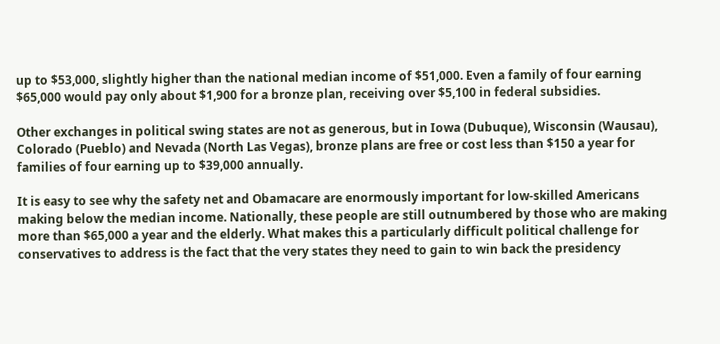up to $53,000, slightly higher than the national median income of $51,000. Even a family of four earning $65,000 would pay only about $1,900 for a bronze plan, receiving over $5,100 in federal subsidies.

Other exchanges in political swing states are not as generous, but in Iowa (Dubuque), Wisconsin (Wausau), Colorado (Pueblo) and Nevada (North Las Vegas), bronze plans are free or cost less than $150 a year for families of four earning up to $39,000 annually.

It is easy to see why the safety net and Obamacare are enormously important for low-skilled Americans making below the median income. Nationally, these people are still outnumbered by those who are making more than $65,000 a year and the elderly. What makes this a particularly difficult political challenge for conservatives to address is the fact that the very states they need to gain to win back the presidency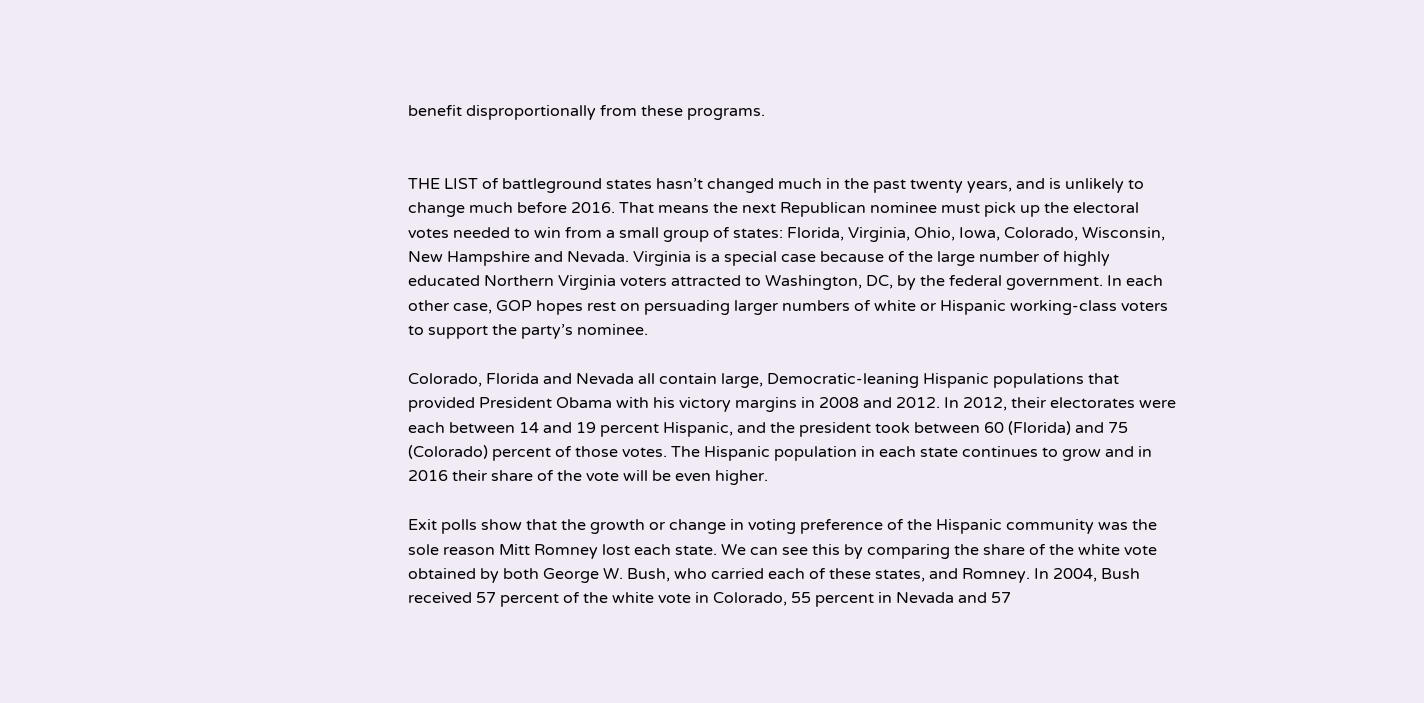benefit disproportionally from these programs.


THE LIST of battleground states hasn’t changed much in the past twenty years, and is unlikely to change much before 2016. That means the next Republican nominee must pick up the electoral votes needed to win from a small group of states: Florida, Virginia, Ohio, Iowa, Colorado, Wisconsin, New Hampshire and Nevada. Virginia is a special case because of the large number of highly educated Northern Virginia voters attracted to Washington, DC, by the federal government. In each other case, GOP hopes rest on persuading larger numbers of white or Hispanic working-class voters to support the party’s nominee.

Colorado, Florida and Nevada all contain large, Democratic-leaning Hispanic populations that provided President Obama with his victory margins in 2008 and 2012. In 2012, their electorates were each between 14 and 19 percent Hispanic, and the president took between 60 (Florida) and 75 (Colorado) percent of those votes. The Hispanic population in each state continues to grow and in 2016 their share of the vote will be even higher.

Exit polls show that the growth or change in voting preference of the Hispanic community was the sole reason Mitt Romney lost each state. We can see this by comparing the share of the white vote obtained by both George W. Bush, who carried each of these states, and Romney. In 2004, Bush received 57 percent of the white vote in Colorado, 55 percent in Nevada and 57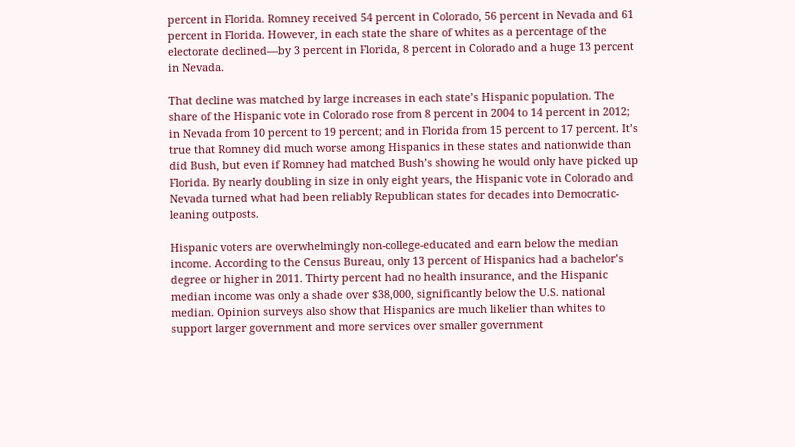percent in Florida. Romney received 54 percent in Colorado, 56 percent in Nevada and 61 percent in Florida. However, in each state the share of whites as a percentage of the electorate declined—by 3 percent in Florida, 8 percent in Colorado and a huge 13 percent in Nevada.

That decline was matched by large increases in each state’s Hispanic population. The share of the Hispanic vote in Colorado rose from 8 percent in 2004 to 14 percent in 2012; in Nevada from 10 percent to 19 percent; and in Florida from 15 percent to 17 percent. It’s true that Romney did much worse among Hispanics in these states and nationwide than did Bush, but even if Romney had matched Bush’s showing he would only have picked up Florida. By nearly doubling in size in only eight years, the Hispanic vote in Colorado and Nevada turned what had been reliably Republican states for decades into Democratic-leaning outposts.

Hispanic voters are overwhelmingly non-college-educated and earn below the median income. According to the Census Bureau, only 13 percent of Hispanics had a bachelor’s degree or higher in 2011. Thirty percent had no health insurance, and the Hispanic median income was only a shade over $38,000, significantly below the U.S. national median. Opinion surveys also show that Hispanics are much likelier than whites to support larger government and more services over smaller government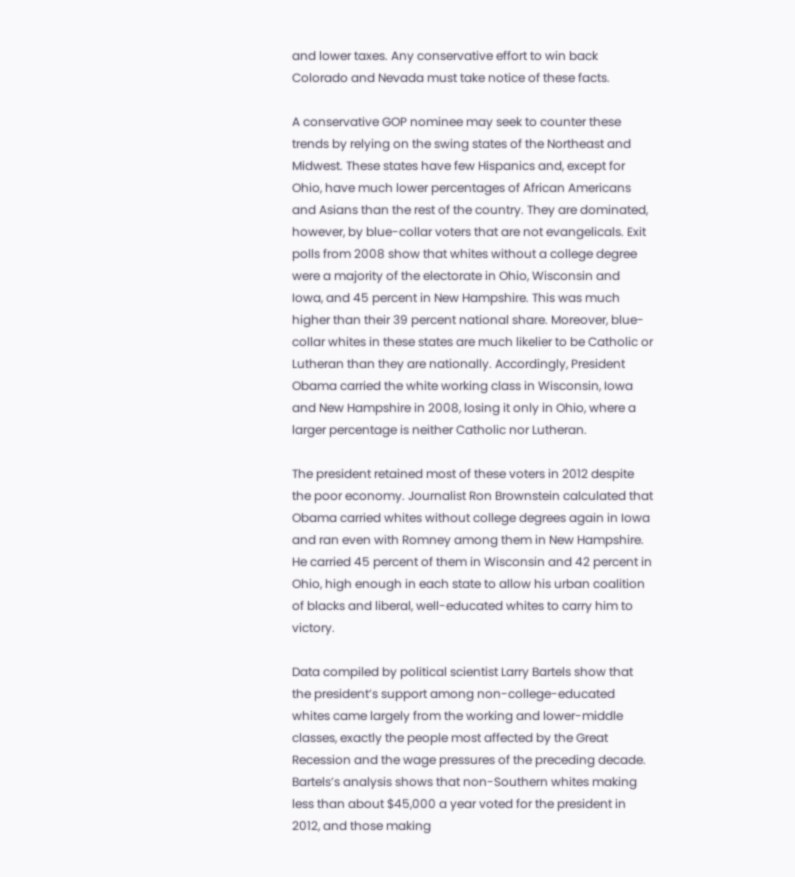and lower taxes. Any conservative effort to win back Colorado and Nevada must take notice of these facts.

A conservative GOP nominee may seek to counter these trends by relying on the swing states of the Northeast and Midwest. These states have few Hispanics and, except for Ohio, have much lower percentages of African Americans and Asians than the rest of the country. They are dominated, however, by blue-collar voters that are not evangelicals. Exit polls from 2008 show that whites without a college degree were a majority of the electorate in Ohio, Wisconsin and Iowa, and 45 percent in New Hampshire. This was much higher than their 39 percent national share. Moreover, blue-collar whites in these states are much likelier to be Catholic or Lutheran than they are nationally. Accordingly, President Obama carried the white working class in Wisconsin, Iowa and New Hampshire in 2008, losing it only in Ohio, where a larger percentage is neither Catholic nor Lutheran.

The president retained most of these voters in 2012 despite the poor economy. Journalist Ron Brownstein calculated that Obama carried whites without college degrees again in Iowa and ran even with Romney among them in New Hampshire. He carried 45 percent of them in Wisconsin and 42 percent in Ohio, high enough in each state to allow his urban coalition of blacks and liberal, well-educated whites to carry him to victory.

Data compiled by political scientist Larry Bartels show that the president’s support among non-college-educated whites came largely from the working and lower-middle classes, exactly the people most affected by the Great Recession and the wage pressures of the preceding decade. Bartels’s analysis shows that non-Southern whites making less than about $45,000 a year voted for the president in 2012, and those making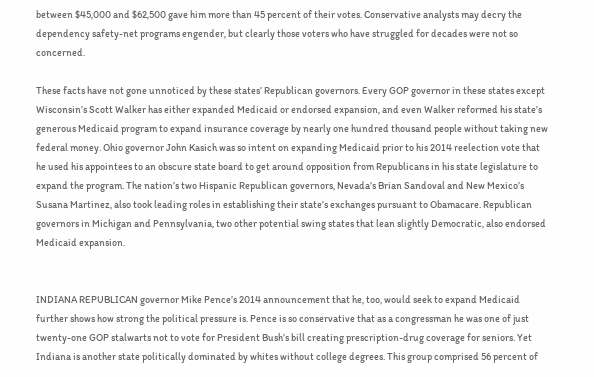between $45,000 and $62,500 gave him more than 45 percent of their votes. Conservative analysts may decry the dependency safety-net programs engender, but clearly those voters who have struggled for decades were not so concerned.

These facts have not gone unnoticed by these states’ Republican governors. Every GOP governor in these states except Wisconsin’s Scott Walker has either expanded Medicaid or endorsed expansion, and even Walker reformed his state’s generous Medicaid program to expand insurance coverage by nearly one hundred thousand people without taking new federal money. Ohio governor John Kasich was so intent on expanding Medicaid prior to his 2014 reelection vote that he used his appointees to an obscure state board to get around opposition from Republicans in his state legislature to expand the program. The nation’s two Hispanic Republican governors, Nevada’s Brian Sandoval and New Mexico’s Susana Martinez, also took leading roles in establishing their state’s exchanges pursuant to Obamacare. Republican governors in Michigan and Pennsylvania, two other potential swing states that lean slightly Democratic, also endorsed Medicaid expansion.


INDIANA REPUBLICAN governor Mike Pence’s 2014 announcement that he, too, would seek to expand Medicaid further shows how strong the political pressure is. Pence is so conservative that as a congressman he was one of just twenty-one GOP stalwarts not to vote for President Bush’s bill creating prescription-drug coverage for seniors. Yet Indiana is another state politically dominated by whites without college degrees. This group comprised 56 percent of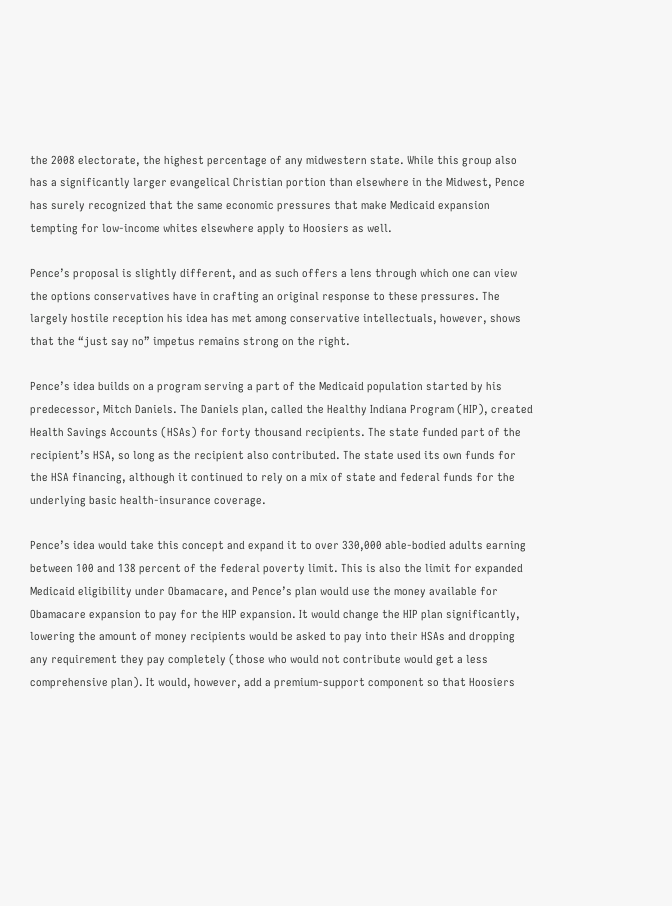the 2008 electorate, the highest percentage of any midwestern state. While this group also has a significantly larger evangelical Christian portion than elsewhere in the Midwest, Pence has surely recognized that the same economic pressures that make Medicaid expansion tempting for low-income whites elsewhere apply to Hoosiers as well.

Pence’s proposal is slightly different, and as such offers a lens through which one can view the options conservatives have in crafting an original response to these pressures. The largely hostile reception his idea has met among conservative intellectuals, however, shows that the “just say no” impetus remains strong on the right.

Pence’s idea builds on a program serving a part of the Medicaid population started by his predecessor, Mitch Daniels. The Daniels plan, called the Healthy Indiana Program (HIP), created Health Savings Accounts (HSAs) for forty thousand recipients. The state funded part of the recipient’s HSA, so long as the recipient also contributed. The state used its own funds for the HSA financing, although it continued to rely on a mix of state and federal funds for the underlying basic health-insurance coverage.

Pence’s idea would take this concept and expand it to over 330,000 able-bodied adults earning between 100 and 138 percent of the federal poverty limit. This is also the limit for expanded Medicaid eligibility under Obamacare, and Pence’s plan would use the money available for Obamacare expansion to pay for the HIP expansion. It would change the HIP plan significantly, lowering the amount of money recipients would be asked to pay into their HSAs and dropping any requirement they pay completely (those who would not contribute would get a less comprehensive plan). It would, however, add a premium-support component so that Hoosiers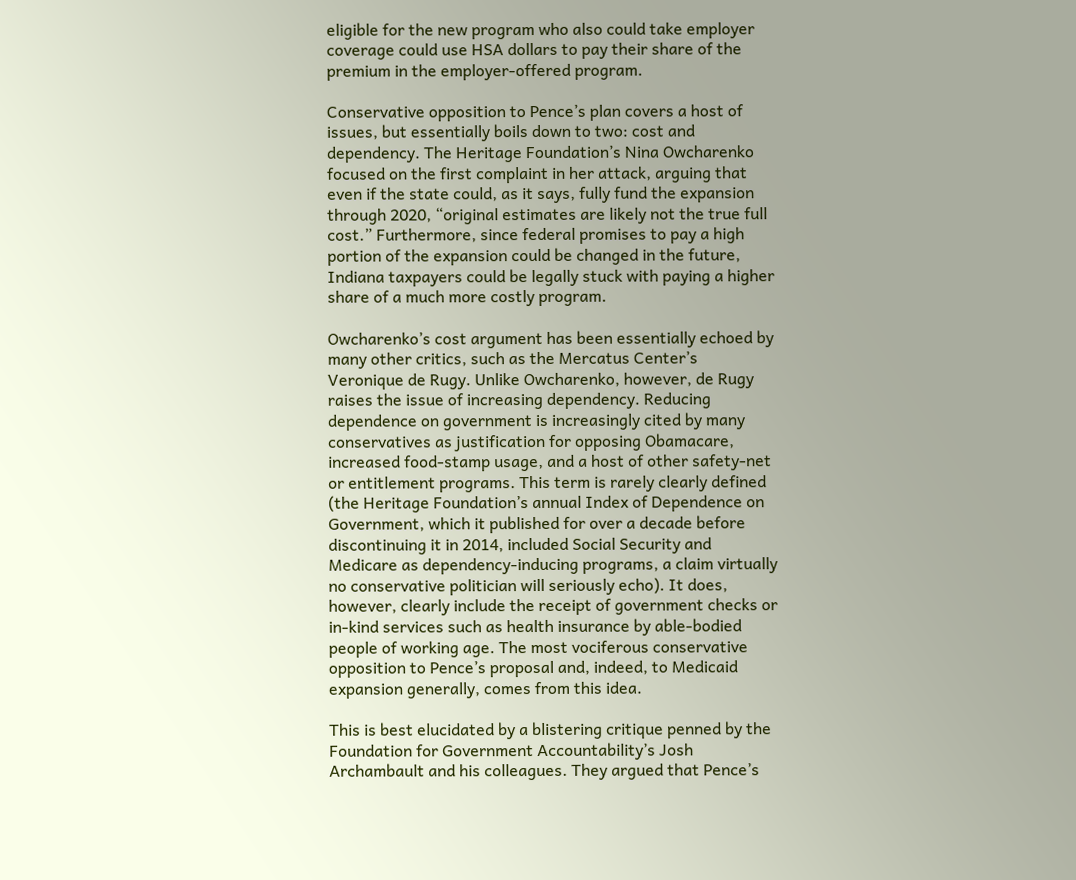eligible for the new program who also could take employer coverage could use HSA dollars to pay their share of the premium in the employer-offered program.

Conservative opposition to Pence’s plan covers a host of issues, but essentially boils down to two: cost and dependency. The Heritage Foundation’s Nina Owcharenko focused on the first complaint in her attack, arguing that even if the state could, as it says, fully fund the expansion through 2020, “original estimates are likely not the true full cost.” Furthermore, since federal promises to pay a high portion of the expansion could be changed in the future, Indiana taxpayers could be legally stuck with paying a higher share of a much more costly program.

Owcharenko’s cost argument has been essentially echoed by many other critics, such as the Mercatus Center’s Veronique de Rugy. Unlike Owcharenko, however, de Rugy raises the issue of increasing dependency. Reducing dependence on government is increasingly cited by many conservatives as justification for opposing Obamacare, increased food-stamp usage, and a host of other safety-net or entitlement programs. This term is rarely clearly defined (the Heritage Foundation’s annual Index of Dependence on Government, which it published for over a decade before discontinuing it in 2014, included Social Security and Medicare as dependency-inducing programs, a claim virtually no conservative politician will seriously echo). It does, however, clearly include the receipt of government checks or in-kind services such as health insurance by able-bodied people of working age. The most vociferous conservative opposition to Pence’s proposal and, indeed, to Medicaid expansion generally, comes from this idea.

This is best elucidated by a blistering critique penned by the Foundation for Government Accountability’s Josh Archambault and his colleagues. They argued that Pence’s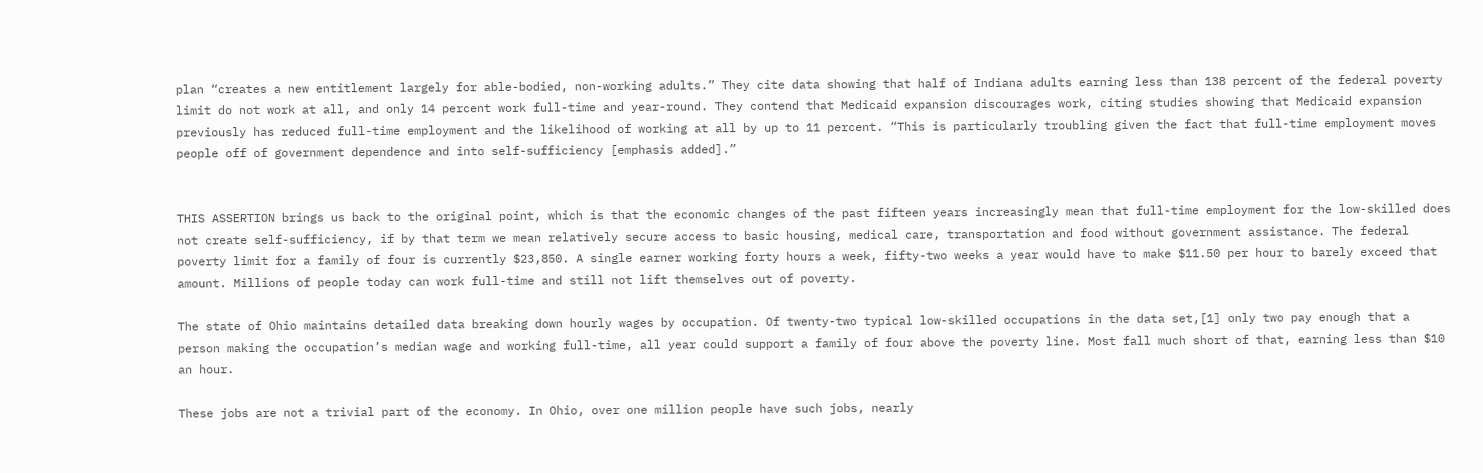plan “creates a new entitlement largely for able-bodied, non-working adults.” They cite data showing that half of Indiana adults earning less than 138 percent of the federal poverty limit do not work at all, and only 14 percent work full-time and year-round. They contend that Medicaid expansion discourages work, citing studies showing that Medicaid expansion previously has reduced full-time employment and the likelihood of working at all by up to 11 percent. “This is particularly troubling given the fact that full-time employment moves people off of government dependence and into self-sufficiency [emphasis added].”


THIS ASSERTION brings us back to the original point, which is that the economic changes of the past fifteen years increasingly mean that full-time employment for the low-skilled does not create self-sufficiency, if by that term we mean relatively secure access to basic housing, medical care, transportation and food without government assistance. The federal poverty limit for a family of four is currently $23,850. A single earner working forty hours a week, fifty-two weeks a year would have to make $11.50 per hour to barely exceed that amount. Millions of people today can work full-time and still not lift themselves out of poverty.

The state of Ohio maintains detailed data breaking down hourly wages by occupation. Of twenty-two typical low-skilled occupations in the data set,[1] only two pay enough that a person making the occupation’s median wage and working full-time, all year could support a family of four above the poverty line. Most fall much short of that, earning less than $10 an hour.

These jobs are not a trivial part of the economy. In Ohio, over one million people have such jobs, nearly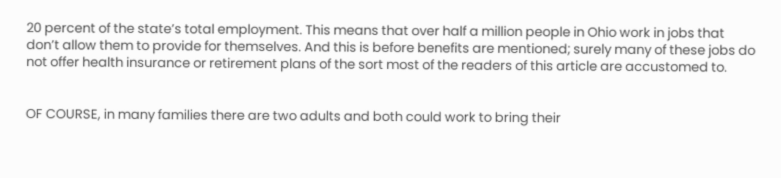20 percent of the state’s total employment. This means that over half a million people in Ohio work in jobs that don’t allow them to provide for themselves. And this is before benefits are mentioned; surely many of these jobs do not offer health insurance or retirement plans of the sort most of the readers of this article are accustomed to.


OF COURSE, in many families there are two adults and both could work to bring their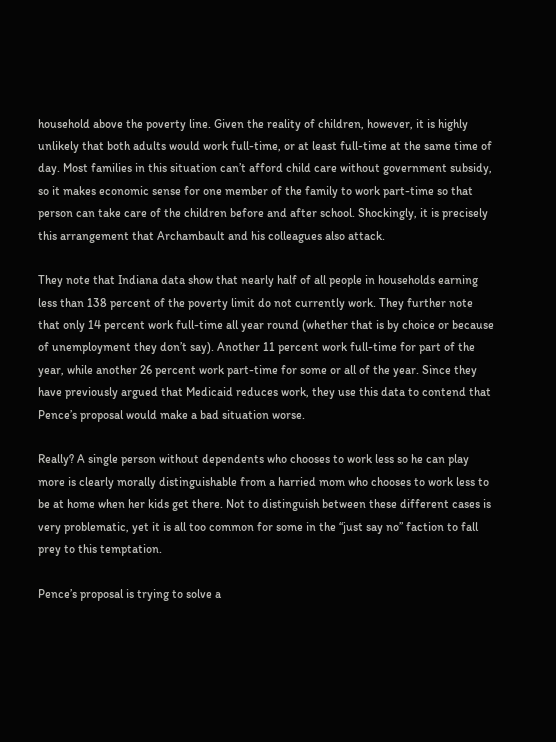household above the poverty line. Given the reality of children, however, it is highly unlikely that both adults would work full-time, or at least full-time at the same time of day. Most families in this situation can’t afford child care without government subsidy, so it makes economic sense for one member of the family to work part-time so that person can take care of the children before and after school. Shockingly, it is precisely this arrangement that Archambault and his colleagues also attack.

They note that Indiana data show that nearly half of all people in households earning less than 138 percent of the poverty limit do not currently work. They further note that only 14 percent work full-time all year round (whether that is by choice or because of unemployment they don’t say). Another 11 percent work full-time for part of the year, while another 26 percent work part-time for some or all of the year. Since they have previously argued that Medicaid reduces work, they use this data to contend that Pence’s proposal would make a bad situation worse.

Really? A single person without dependents who chooses to work less so he can play more is clearly morally distinguishable from a harried mom who chooses to work less to be at home when her kids get there. Not to distinguish between these different cases is very problematic, yet it is all too common for some in the “just say no” faction to fall prey to this temptation.

Pence’s proposal is trying to solve a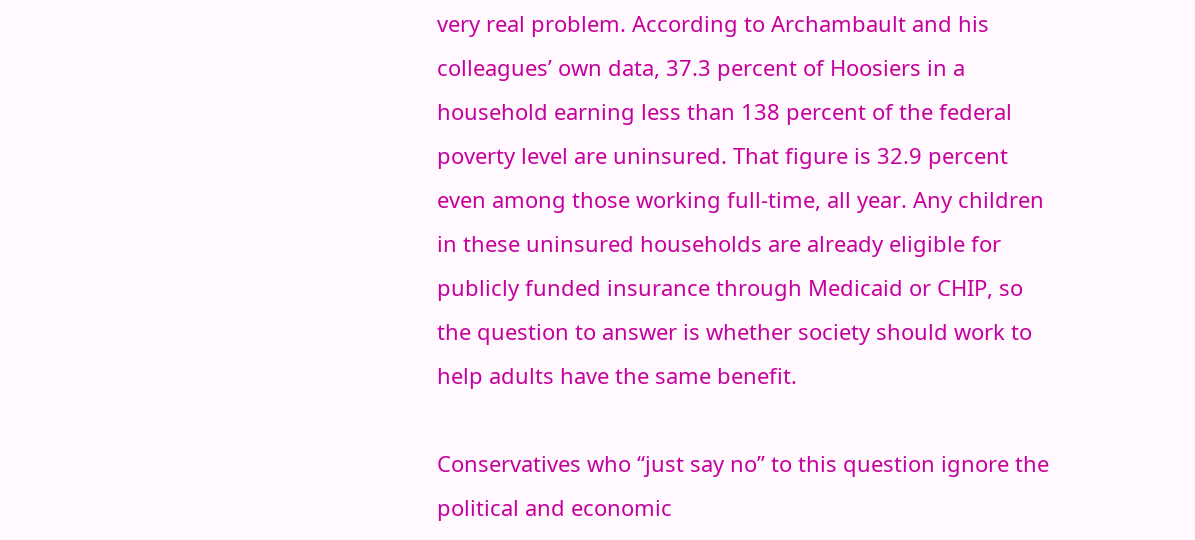very real problem. According to Archambault and his colleagues’ own data, 37.3 percent of Hoosiers in a household earning less than 138 percent of the federal poverty level are uninsured. That figure is 32.9 percent even among those working full-time, all year. Any children in these uninsured households are already eligible for publicly funded insurance through Medicaid or CHIP, so the question to answer is whether society should work to help adults have the same benefit.

Conservatives who “just say no” to this question ignore the political and economic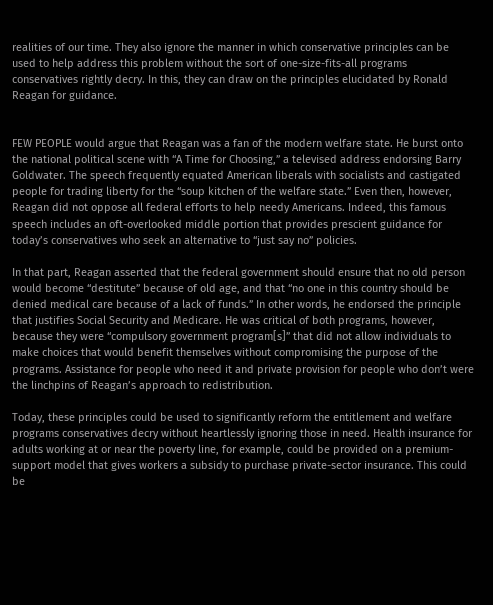realities of our time. They also ignore the manner in which conservative principles can be used to help address this problem without the sort of one-size-fits-all programs conservatives rightly decry. In this, they can draw on the principles elucidated by Ronald Reagan for guidance.


FEW PEOPLE would argue that Reagan was a fan of the modern welfare state. He burst onto the national political scene with “A Time for Choosing,” a televised address endorsing Barry Goldwater. The speech frequently equated American liberals with socialists and castigated people for trading liberty for the “soup kitchen of the welfare state.” Even then, however, Reagan did not oppose all federal efforts to help needy Americans. Indeed, this famous speech includes an oft-overlooked middle portion that provides prescient guidance for today’s conservatives who seek an alternative to “just say no” policies.

In that part, Reagan asserted that the federal government should ensure that no old person would become “destitute” because of old age, and that “no one in this country should be denied medical care because of a lack of funds.” In other words, he endorsed the principle that justifies Social Security and Medicare. He was critical of both programs, however, because they were “compulsory government program[s]” that did not allow individuals to make choices that would benefit themselves without compromising the purpose of the programs. Assistance for people who need it and private provision for people who don’t were the linchpins of Reagan’s approach to redistribution.

Today, these principles could be used to significantly reform the entitlement and welfare programs conservatives decry without heartlessly ignoring those in need. Health insurance for adults working at or near the poverty line, for example, could be provided on a premium-support model that gives workers a subsidy to purchase private-sector insurance. This could be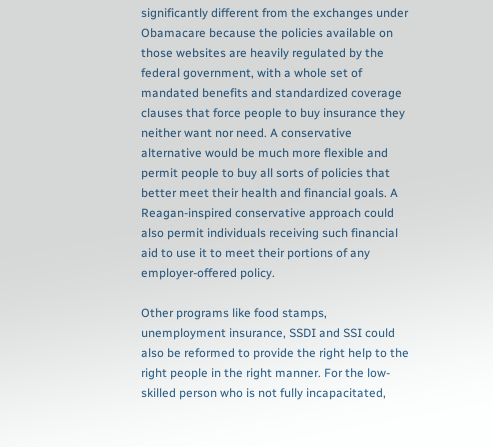significantly different from the exchanges under Obamacare because the policies available on those websites are heavily regulated by the federal government, with a whole set of mandated benefits and standardized coverage clauses that force people to buy insurance they neither want nor need. A conservative alternative would be much more flexible and permit people to buy all sorts of policies that better meet their health and financial goals. A Reagan-inspired conservative approach could also permit individuals receiving such financial aid to use it to meet their portions of any employer-offered policy.

Other programs like food stamps, unemployment insurance, SSDI and SSI could also be reformed to provide the right help to the right people in the right manner. For the low-skilled person who is not fully incapacitated,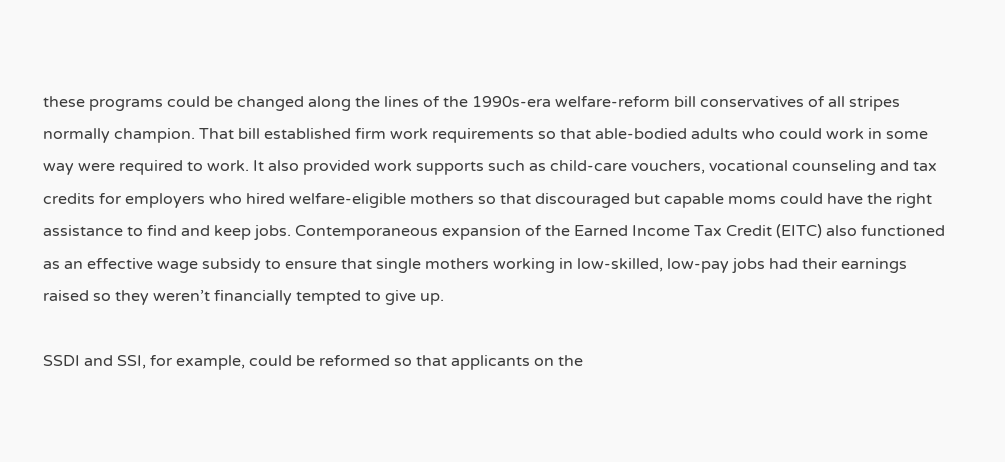these programs could be changed along the lines of the 1990s-era welfare-reform bill conservatives of all stripes normally champion. That bill established firm work requirements so that able-bodied adults who could work in some way were required to work. It also provided work supports such as child-care vouchers, vocational counseling and tax credits for employers who hired welfare-eligible mothers so that discouraged but capable moms could have the right assistance to find and keep jobs. Contemporaneous expansion of the Earned Income Tax Credit (EITC) also functioned as an effective wage subsidy to ensure that single mothers working in low-skilled, low-pay jobs had their earnings raised so they weren’t financially tempted to give up.

SSDI and SSI, for example, could be reformed so that applicants on the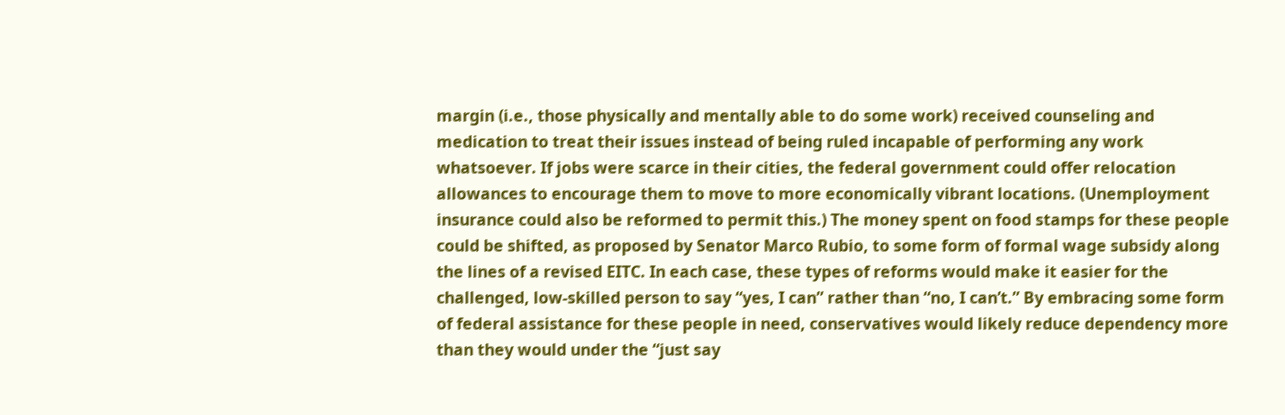margin (i.e., those physically and mentally able to do some work) received counseling and medication to treat their issues instead of being ruled incapable of performing any work whatsoever. If jobs were scarce in their cities, the federal government could offer relocation allowances to encourage them to move to more economically vibrant locations. (Unemployment insurance could also be reformed to permit this.) The money spent on food stamps for these people could be shifted, as proposed by Senator Marco Rubio, to some form of formal wage subsidy along the lines of a revised EITC. In each case, these types of reforms would make it easier for the challenged, low-skilled person to say “yes, I can” rather than “no, I can’t.” By embracing some form of federal assistance for these people in need, conservatives would likely reduce dependency more than they would under the “just say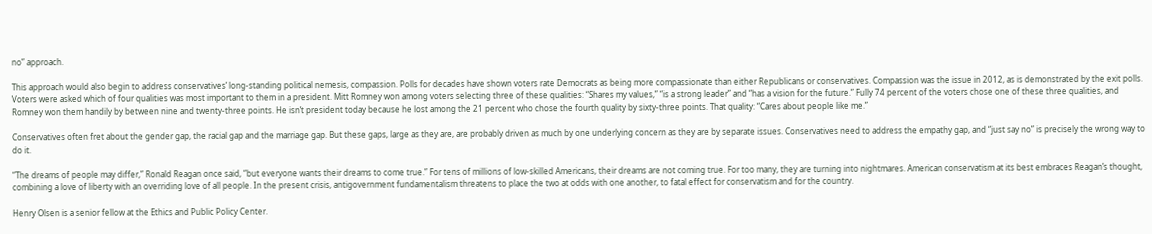no” approach.

This approach would also begin to address conservatives’ long-standing political nemesis, compassion. Polls for decades have shown voters rate Democrats as being more compassionate than either Republicans or conservatives. Compassion was the issue in 2012, as is demonstrated by the exit polls. Voters were asked which of four qualities was most important to them in a president. Mitt Romney won among voters selecting three of these qualities: “Shares my values,” “is a strong leader” and “has a vision for the future.” Fully 74 percent of the voters chose one of these three qualities, and Romney won them handily by between nine and twenty-three points. He isn’t president today because he lost among the 21 percent who chose the fourth quality by sixty-three points. That quality: “Cares about people like me.”

Conservatives often fret about the gender gap, the racial gap and the marriage gap. But these gaps, large as they are, are probably driven as much by one underlying concern as they are by separate issues. Conservatives need to address the empathy gap, and “just say no” is precisely the wrong way to do it.

“The dreams of people may differ,” Ronald Reagan once said, “but everyone wants their dreams to come true.” For tens of millions of low-skilled Americans, their dreams are not coming true. For too many, they are turning into nightmares. American conservatism at its best embraces Reagan’s thought, combining a love of liberty with an overriding love of all people. In the present crisis, antigovernment fundamentalism threatens to place the two at odds with one another, to fatal effect for conservatism and for the country.

Henry Olsen is a senior fellow at the Ethics and Public Policy Center.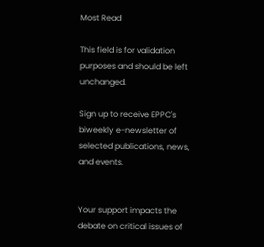Most Read

This field is for validation purposes and should be left unchanged.

Sign up to receive EPPC's biweekly e-newsletter of selected publications, news, and events.


Your support impacts the debate on critical issues of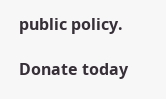public policy.

Donate today